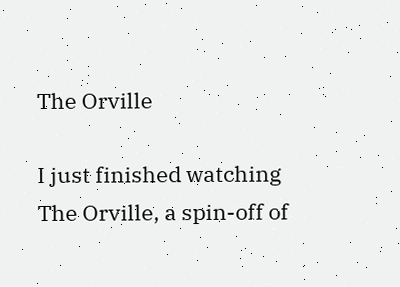The Orville

I just finished watching The Orville, a spin-off of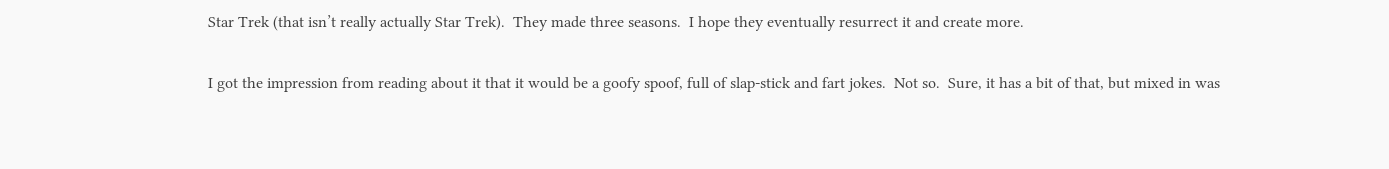Star Trek (that isn’t really actually Star Trek).  They made three seasons.  I hope they eventually resurrect it and create more.

I got the impression from reading about it that it would be a goofy spoof, full of slap-stick and fart jokes.  Not so.  Sure, it has a bit of that, but mixed in was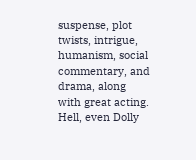suspense, plot twists, intrigue, humanism, social commentary, and drama, along with great acting.  Hell, even Dolly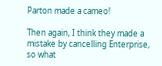Parton made a cameo!

Then again, I think they made a mistake by cancelling Enterprise, so what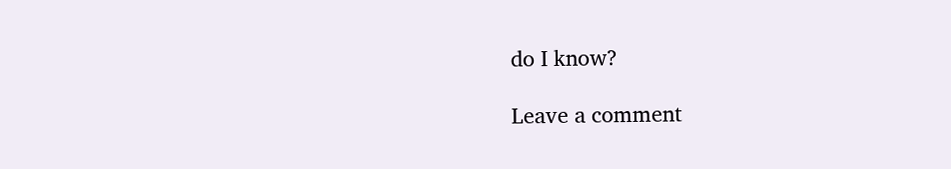do I know?

Leave a comment